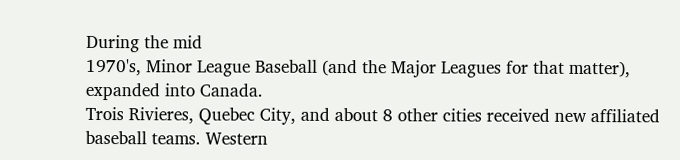During the mid
1970's, Minor League Baseball (and the Major Leagues for that matter), expanded into Canada.
Trois Rivieres, Quebec City, and about 8 other cities received new affiliated baseball teams. Western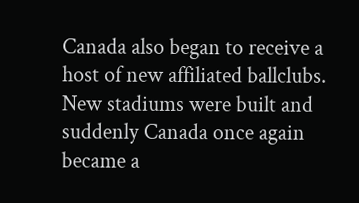Canada also began to receive a host of new affiliated ballclubs. New stadiums were built and suddenly Canada once again became a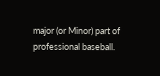major (or Minor) part of professional baseball.